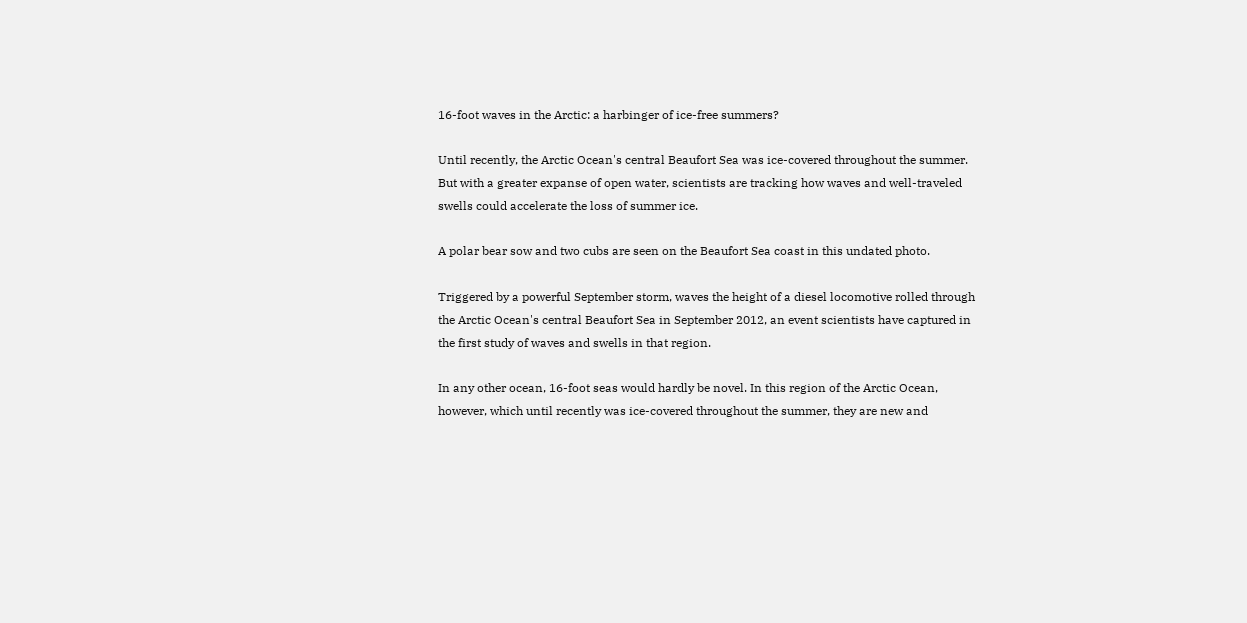16-foot waves in the Arctic: a harbinger of ice-free summers?

Until recently, the Arctic Ocean's central Beaufort Sea was ice-covered throughout the summer. But with a greater expanse of open water, scientists are tracking how waves and well-traveled swells could accelerate the loss of summer ice.

A polar bear sow and two cubs are seen on the Beaufort Sea coast in this undated photo.

Triggered by a powerful September storm, waves the height of a diesel locomotive rolled through the Arctic Ocean's central Beaufort Sea in September 2012, an event scientists have captured in the first study of waves and swells in that region.

In any other ocean, 16-foot seas would hardly be novel. In this region of the Arctic Ocean, however, which until recently was ice-covered throughout the summer, they are new and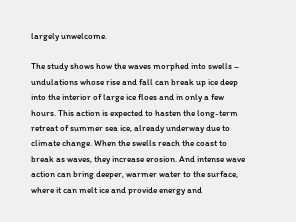largely unwelcome.

The study shows how the waves morphed into swells – undulations whose rise and fall can break up ice deep into the interior of large ice floes and in only a few hours. This action is expected to hasten the long-term retreat of summer sea ice, already underway due to climate change. When the swells reach the coast to break as waves, they increase erosion. And intense wave action can bring deeper, warmer water to the surface, where it can melt ice and provide energy and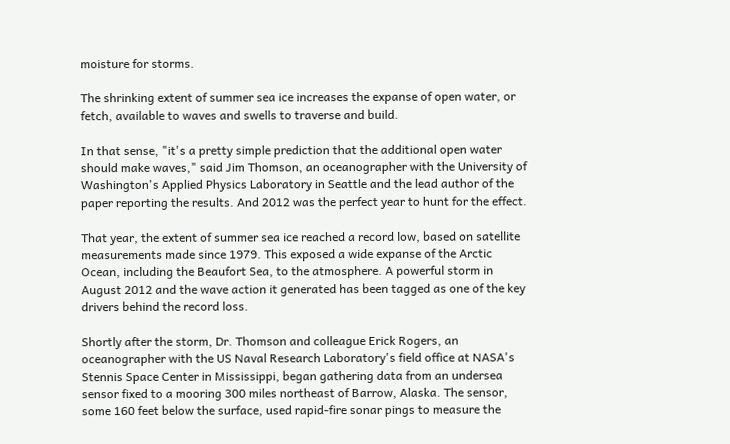moisture for storms.

The shrinking extent of summer sea ice increases the expanse of open water, or fetch, available to waves and swells to traverse and build.

In that sense, "it's a pretty simple prediction that the additional open water should make waves," said Jim Thomson, an oceanographer with the University of Washington's Applied Physics Laboratory in Seattle and the lead author of the paper reporting the results. And 2012 was the perfect year to hunt for the effect.

That year, the extent of summer sea ice reached a record low, based on satellite measurements made since 1979. This exposed a wide expanse of the Arctic Ocean, including the Beaufort Sea, to the atmosphere. A powerful storm in August 2012 and the wave action it generated has been tagged as one of the key drivers behind the record loss.

Shortly after the storm, Dr. Thomson and colleague Erick Rogers, an oceanographer with the US Naval Research Laboratory's field office at NASA's Stennis Space Center in Mississippi, began gathering data from an undersea sensor fixed to a mooring 300 miles northeast of Barrow, Alaska. The sensor, some 160 feet below the surface, used rapid-fire sonar pings to measure the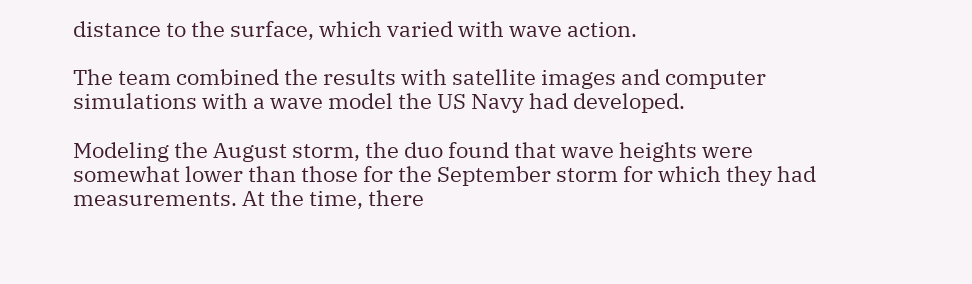distance to the surface, which varied with wave action.

The team combined the results with satellite images and computer simulations with a wave model the US Navy had developed.

Modeling the August storm, the duo found that wave heights were somewhat lower than those for the September storm for which they had measurements. At the time, there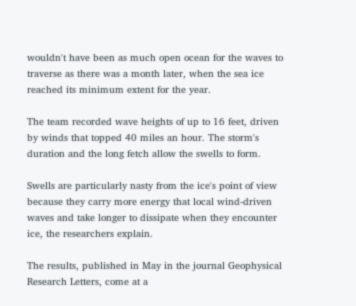wouldn't have been as much open ocean for the waves to traverse as there was a month later, when the sea ice reached its minimum extent for the year.

The team recorded wave heights of up to 16 feet, driven by winds that topped 40 miles an hour. The storm's duration and the long fetch allow the swells to form.

Swells are particularly nasty from the ice's point of view because they carry more energy that local wind-driven waves and take longer to dissipate when they encounter ice, the researchers explain.

The results, published in May in the journal Geophysical Research Letters, come at a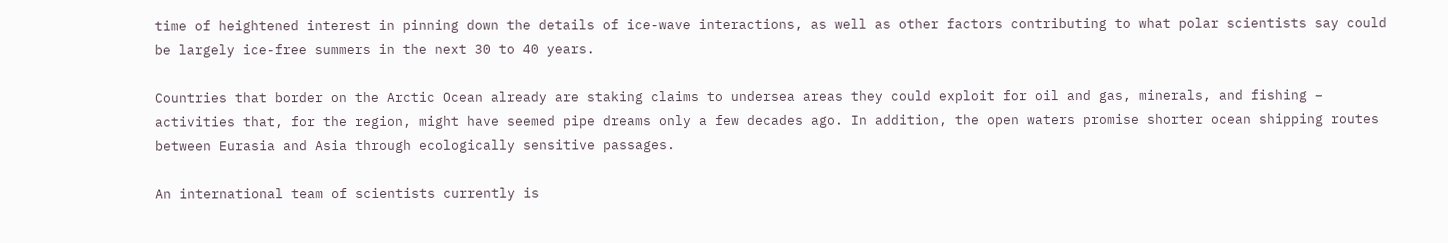time of heightened interest in pinning down the details of ice-wave interactions, as well as other factors contributing to what polar scientists say could be largely ice-free summers in the next 30 to 40 years.

Countries that border on the Arctic Ocean already are staking claims to undersea areas they could exploit for oil and gas, minerals, and fishing – activities that, for the region, might have seemed pipe dreams only a few decades ago. In addition, the open waters promise shorter ocean shipping routes between Eurasia and Asia through ecologically sensitive passages.

An international team of scientists currently is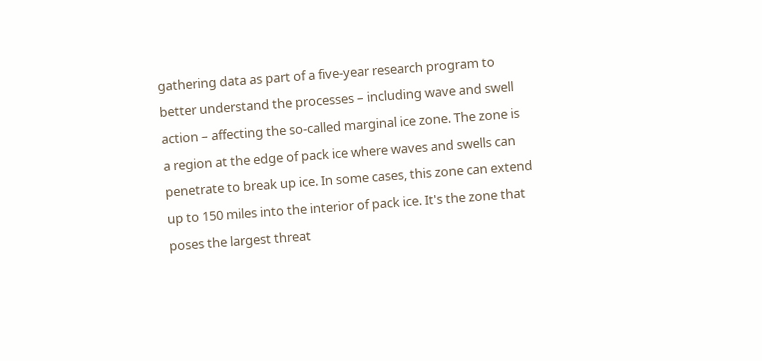gathering data as part of a five-year research program to better understand the processes – including wave and swell action – affecting the so-called marginal ice zone. The zone is a region at the edge of pack ice where waves and swells can penetrate to break up ice. In some cases, this zone can extend up to 150 miles into the interior of pack ice. It's the zone that poses the largest threat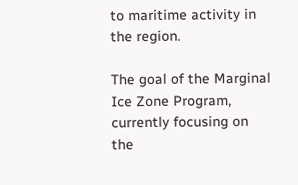to maritime activity in the region.

The goal of the Marginal Ice Zone Program, currently focusing on the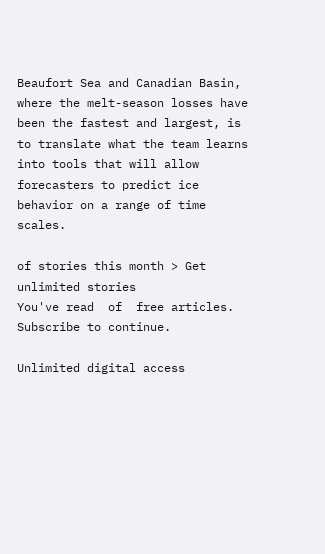Beaufort Sea and Canadian Basin, where the melt-season losses have been the fastest and largest, is to translate what the team learns into tools that will allow forecasters to predict ice behavior on a range of time scales.

of stories this month > Get unlimited stories
You've read  of  free articles. Subscribe to continue.

Unlimited digital access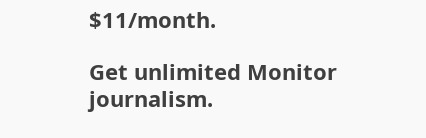$11/month.

Get unlimited Monitor journalism.